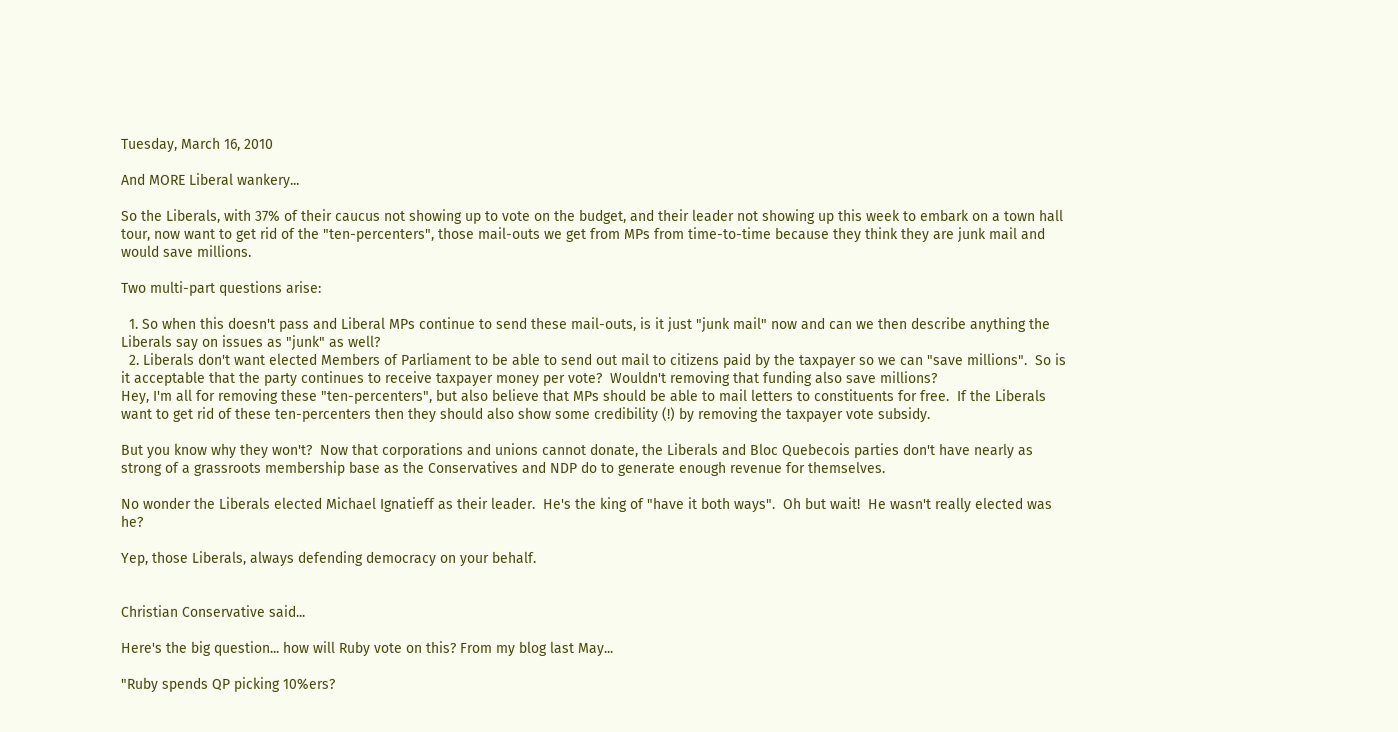Tuesday, March 16, 2010

And MORE Liberal wankery...

So the Liberals, with 37% of their caucus not showing up to vote on the budget, and their leader not showing up this week to embark on a town hall tour, now want to get rid of the "ten-percenters", those mail-outs we get from MPs from time-to-time because they think they are junk mail and would save millions.

Two multi-part questions arise:

  1. So when this doesn't pass and Liberal MPs continue to send these mail-outs, is it just "junk mail" now and can we then describe anything the Liberals say on issues as "junk" as well?
  2. Liberals don't want elected Members of Parliament to be able to send out mail to citizens paid by the taxpayer so we can "save millions".  So is it acceptable that the party continues to receive taxpayer money per vote?  Wouldn't removing that funding also save millions?
Hey, I'm all for removing these "ten-percenters", but also believe that MPs should be able to mail letters to constituents for free.  If the Liberals want to get rid of these ten-percenters then they should also show some credibility (!) by removing the taxpayer vote subsidy.

But you know why they won't?  Now that corporations and unions cannot donate, the Liberals and Bloc Quebecois parties don't have nearly as strong of a grassroots membership base as the Conservatives and NDP do to generate enough revenue for themselves.

No wonder the Liberals elected Michael Ignatieff as their leader.  He's the king of "have it both ways".  Oh but wait!  He wasn't really elected was he?

Yep, those Liberals, always defending democracy on your behalf.


Christian Conservative said...

Here's the big question... how will Ruby vote on this? From my blog last May...

"Ruby spends QP picking 10%ers?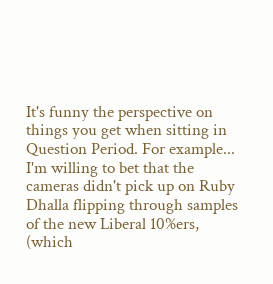It's funny the perspective on things you get when sitting in Question Period. For example... I'm willing to bet that the cameras didn't pick up on Ruby Dhalla flipping through samples of the new Liberal 10%ers, (which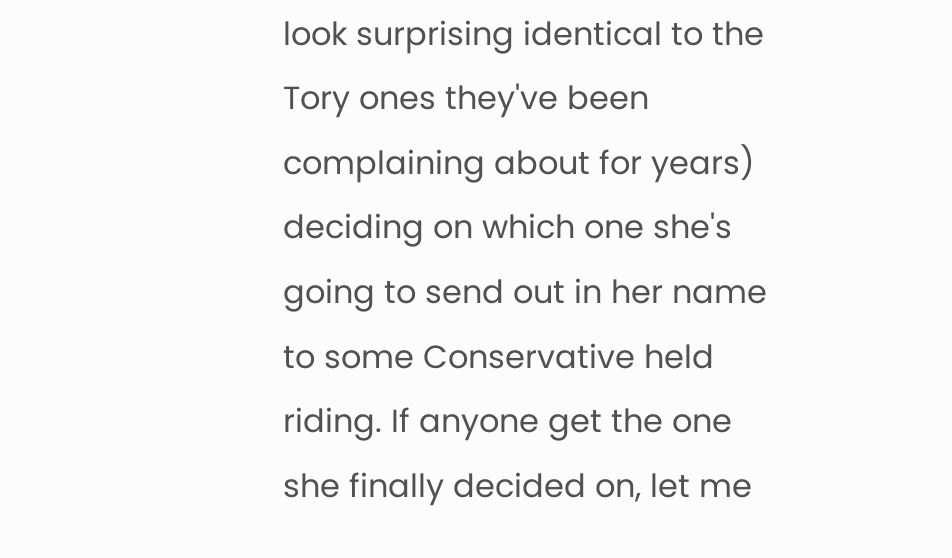look surprising identical to the Tory ones they've been complaining about for years) deciding on which one she's going to send out in her name to some Conservative held riding. If anyone get the one she finally decided on, let me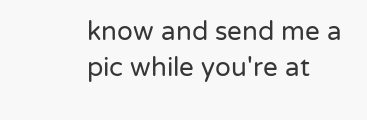know and send me a pic while you're at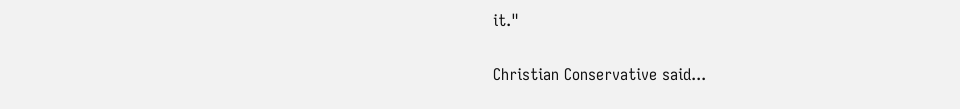it."

Christian Conservative said...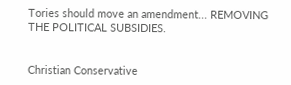Tories should move an amendment... REMOVING THE POLITICAL SUBSIDIES.


Christian Conservative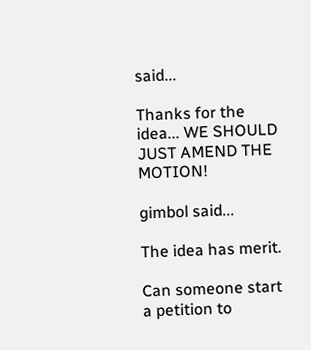said...

Thanks for the idea... WE SHOULD JUST AMEND THE MOTION!

gimbol said...

The idea has merit.

Can someone start a petition to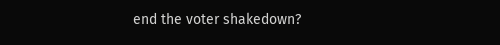end the voter shakedown?